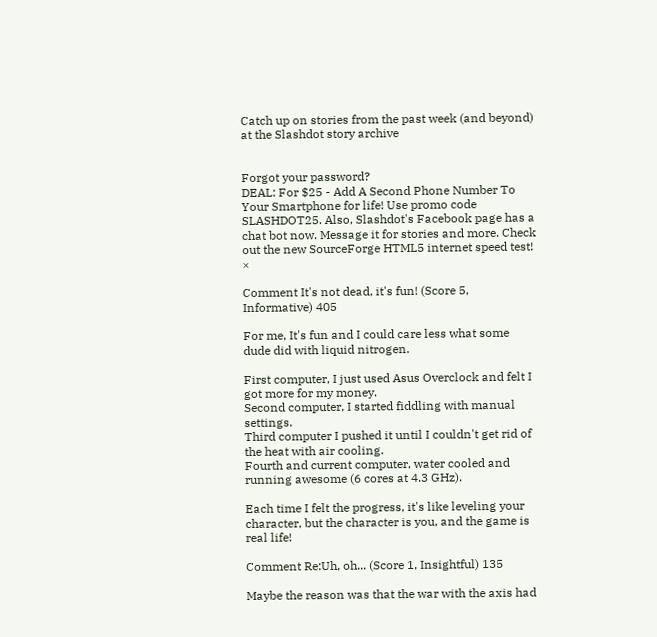Catch up on stories from the past week (and beyond) at the Slashdot story archive


Forgot your password?
DEAL: For $25 - Add A Second Phone Number To Your Smartphone for life! Use promo code SLASHDOT25. Also, Slashdot's Facebook page has a chat bot now. Message it for stories and more. Check out the new SourceForge HTML5 internet speed test! ×

Comment It's not dead, it's fun! (Score 5, Informative) 405

For me, It's fun and I could care less what some dude did with liquid nitrogen.

First computer, I just used Asus Overclock and felt I got more for my money.
Second computer, I started fiddling with manual settings.
Third computer I pushed it until I couldn't get rid of the heat with air cooling.
Fourth and current computer, water cooled and running awesome (6 cores at 4.3 GHz).

Each time I felt the progress, it's like leveling your character, but the character is you, and the game is real life!

Comment Re:Uh, oh... (Score 1, Insightful) 135

Maybe the reason was that the war with the axis had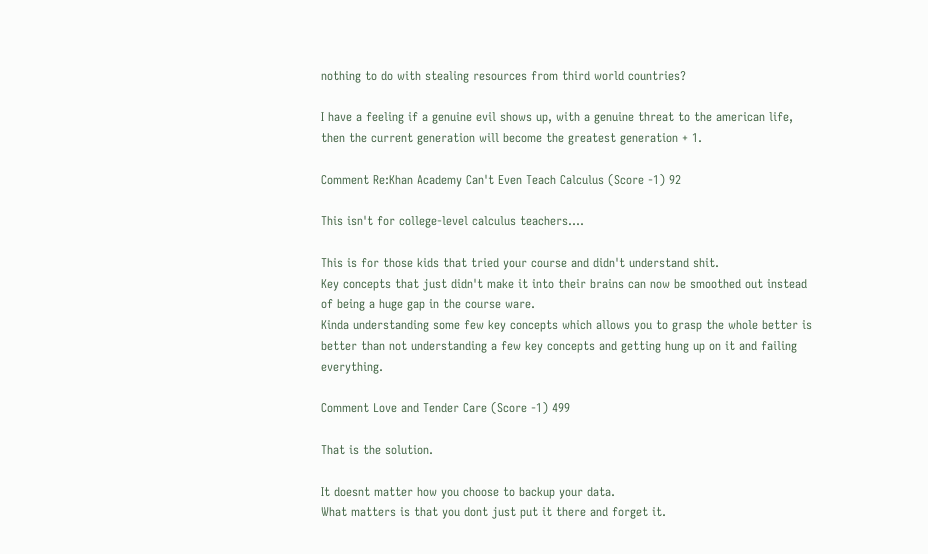nothing to do with stealing resources from third world countries?

I have a feeling if a genuine evil shows up, with a genuine threat to the american life, then the current generation will become the greatest generation + 1.

Comment Re:Khan Academy Can't Even Teach Calculus (Score -1) 92

This isn't for college-level calculus teachers....

This is for those kids that tried your course and didn't understand shit.
Key concepts that just didn't make it into their brains can now be smoothed out instead of being a huge gap in the course ware.
Kinda understanding some few key concepts which allows you to grasp the whole better is better than not understanding a few key concepts and getting hung up on it and failing everything.

Comment Love and Tender Care (Score -1) 499

That is the solution.

It doesnt matter how you choose to backup your data.
What matters is that you dont just put it there and forget it.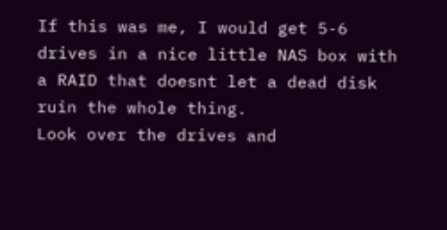If this was me, I would get 5-6 drives in a nice little NAS box with a RAID that doesnt let a dead disk ruin the whole thing.
Look over the drives and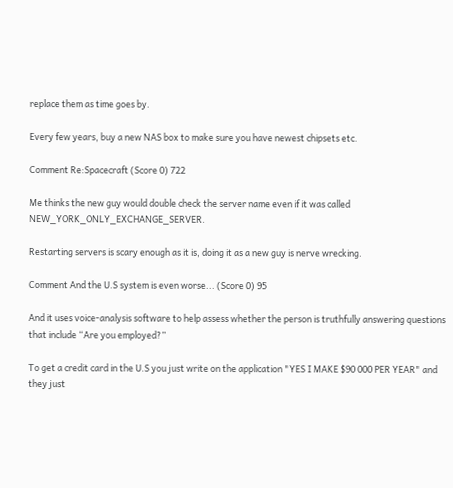replace them as time goes by.

Every few years, buy a new NAS box to make sure you have newest chipsets etc.

Comment Re:Spacecraft (Score 0) 722

Me thinks the new guy would double check the server name even if it was called NEW_YORK_ONLY_EXCHANGE_SERVER.

Restarting servers is scary enough as it is, doing it as a new guy is nerve wrecking.

Comment And the U.S system is even worse... (Score 0) 95

And it uses voice-analysis software to help assess whether the person is truthfully answering questions that include “Are you employed?”

To get a credit card in the U.S you just write on the application "YES I MAKE $90 000 PER YEAR" and they just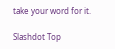take your word for it.

Slashdot Top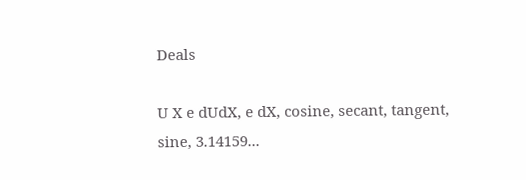Deals

U X e dUdX, e dX, cosine, secant, tangent, sine, 3.14159...